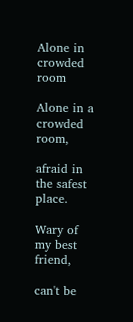Alone in crowded room

Alone in a crowded room,

afraid in the safest place.

Wary of my best friend,

can't be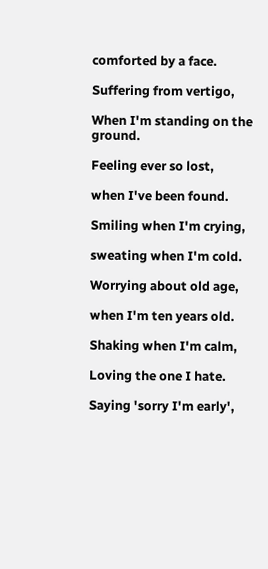comforted by a face.

Suffering from vertigo,

When I'm standing on the ground.

Feeling ever so lost,

when I've been found.

Smiling when I'm crying,

sweating when I'm cold.

Worrying about old age,

when I'm ten years old.

Shaking when I'm calm,

Loving the one I hate.

Saying 'sorry I'm early',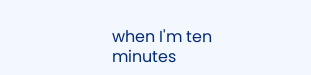when I'm ten minutes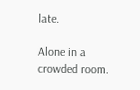late.

Alone in a crowded room.